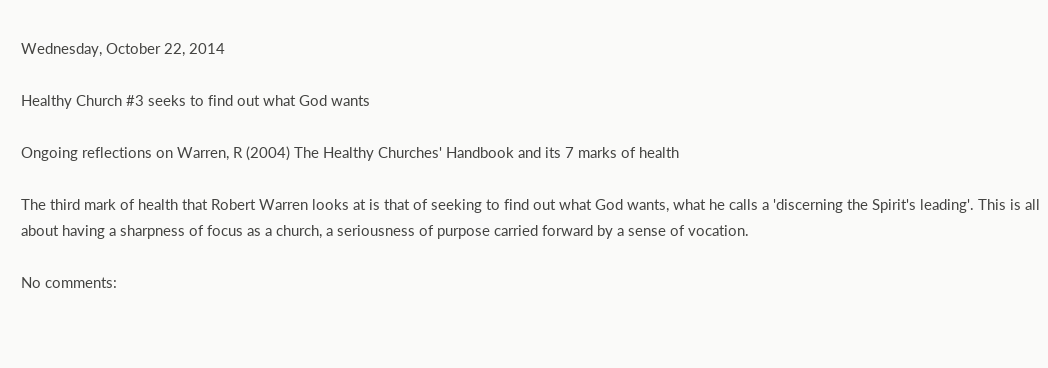Wednesday, October 22, 2014

Healthy Church #3 seeks to find out what God wants

Ongoing reflections on Warren, R (2004) The Healthy Churches' Handbook and its 7 marks of health

The third mark of health that Robert Warren looks at is that of seeking to find out what God wants, what he calls a 'discerning the Spirit's leading'. This is all about having a sharpness of focus as a church, a seriousness of purpose carried forward by a sense of vocation.

No comments: